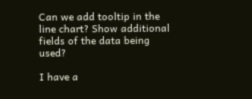Can we add tooltip in the line chart? Show additional fields of the data being used?

I have a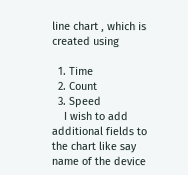line chart , which is created using

  1. Time
  2. Count
  3. Speed
    I wish to add additional fields to the chart like say name of the device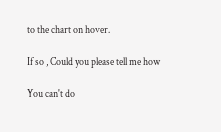to the chart on hover.

If so , Could you please tell me how

You can't do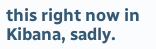this right now in Kibana, sadly.